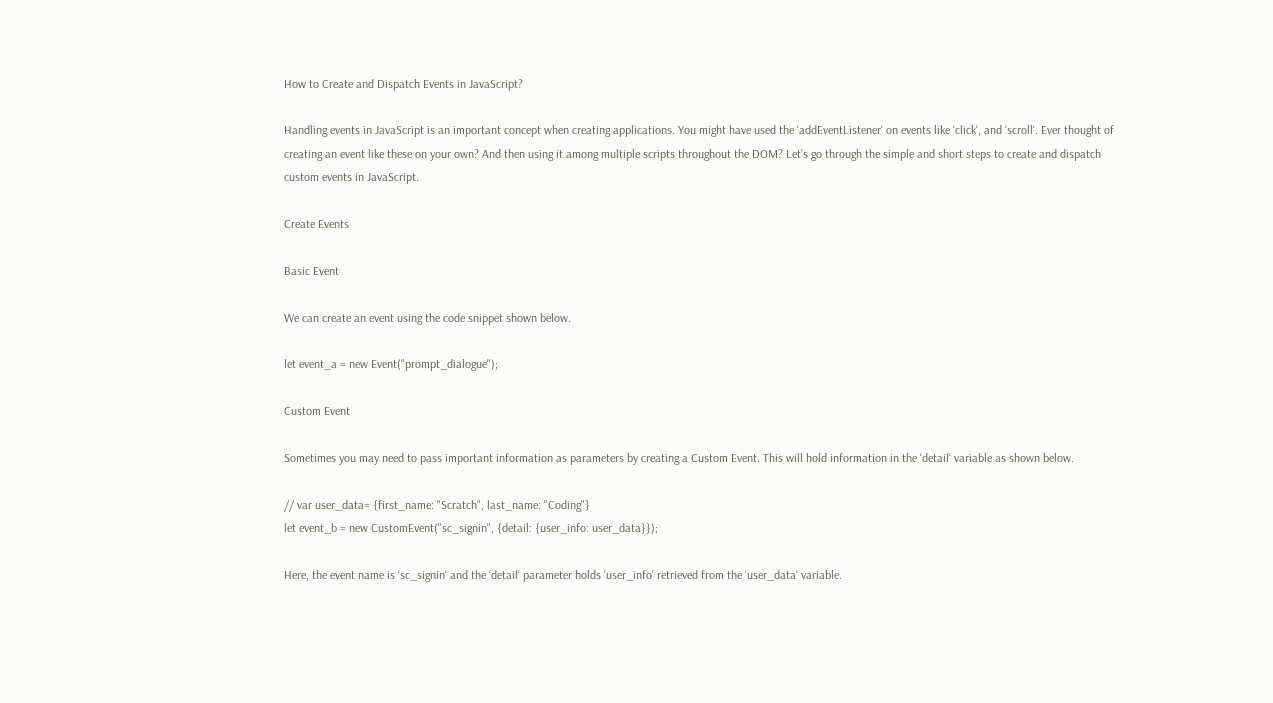How to Create and Dispatch Events in JavaScript?

Handling events in JavaScript is an important concept when creating applications. You might have used the ‘addEventListener‘ on events like ‘click‘, and ‘scroll‘. Ever thought of creating an event like these on your own? And then using it among multiple scripts throughout the DOM? Let’s go through the simple and short steps to create and dispatch custom events in JavaScript.

Create Events

Basic Event

We can create an event using the code snippet shown below.

let event_a = new Event("prompt_dialogue");

Custom Event

Sometimes you may need to pass important information as parameters by creating a Custom Event. This will hold information in the ‘detail‘ variable as shown below.

// var user_data= {first_name: "Scratch", last_name: "Coding"}
let event_b = new CustomEvent("sc_signin", {detail: {user_info: user_data}});

Here, the event name is ‘sc_signin‘ and the ‘detail‘ parameter holds ‘user_info‘ retrieved from the ‘user_data‘ variable.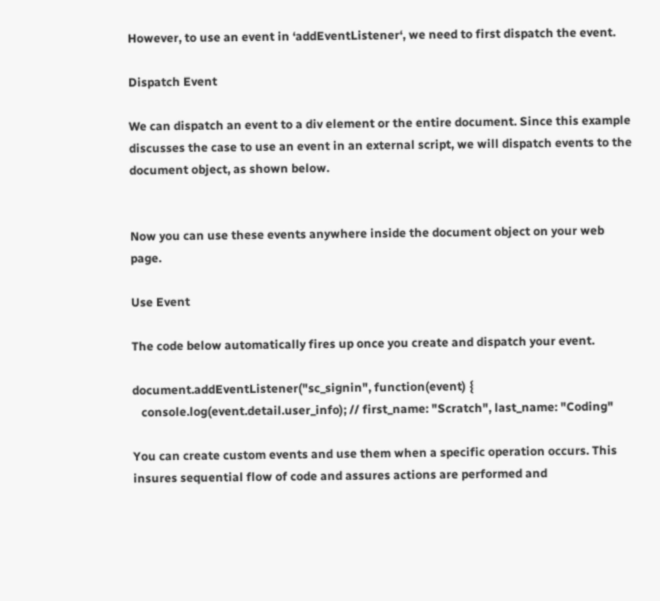However, to use an event in ‘addEventListener‘, we need to first dispatch the event.

Dispatch Event

We can dispatch an event to a div element or the entire document. Since this example discusses the case to use an event in an external script, we will dispatch events to the document object, as shown below.


Now you can use these events anywhere inside the document object on your web page.

Use Event

The code below automatically fires up once you create and dispatch your event.

document.addEventListener("sc_signin", function(event) {
   console.log(event.detail.user_info); // first_name: "Scratch", last_name: "Coding"

You can create custom events and use them when a specific operation occurs. This insures sequential flow of code and assures actions are performed and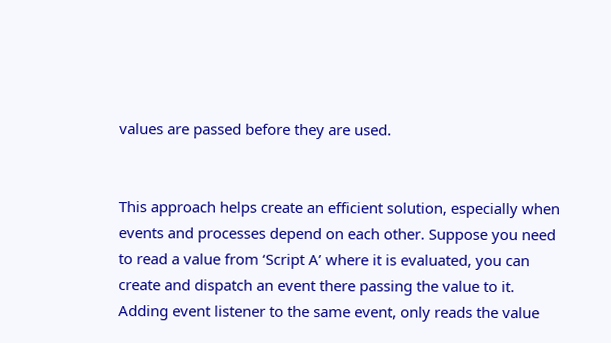values are passed before they are used.


This approach helps create an efficient solution, especially when events and processes depend on each other. Suppose you need to read a value from ‘Script A’ where it is evaluated, you can create and dispatch an event there passing the value to it. Adding event listener to the same event, only reads the value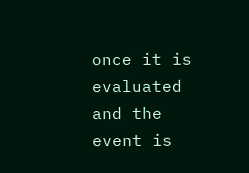once it is evaluated and the event is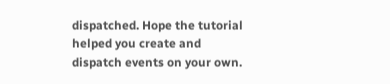dispatched. Hope the tutorial helped you create and dispatch events on your own.